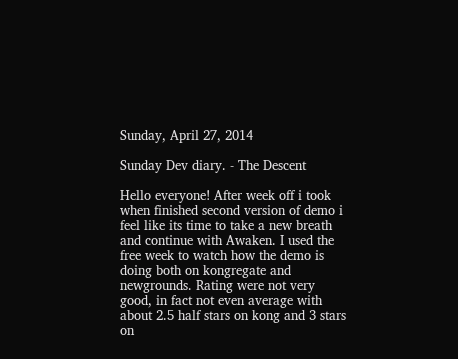Sunday, April 27, 2014

Sunday Dev diary. - The Descent

Hello everyone! After week off i took when finished second version of demo i feel like its time to take a new breath and continue with Awaken. I used the free week to watch how the demo is doing both on kongregate and newgrounds. Rating were not very good, in fact not even average with about 2.5 half stars on kong and 3 stars on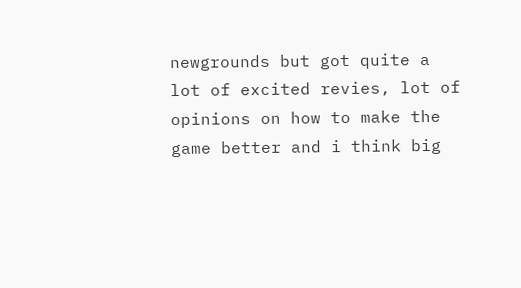newgrounds but got quite a lot of excited revies, lot of opinions on how to make the game better and i think big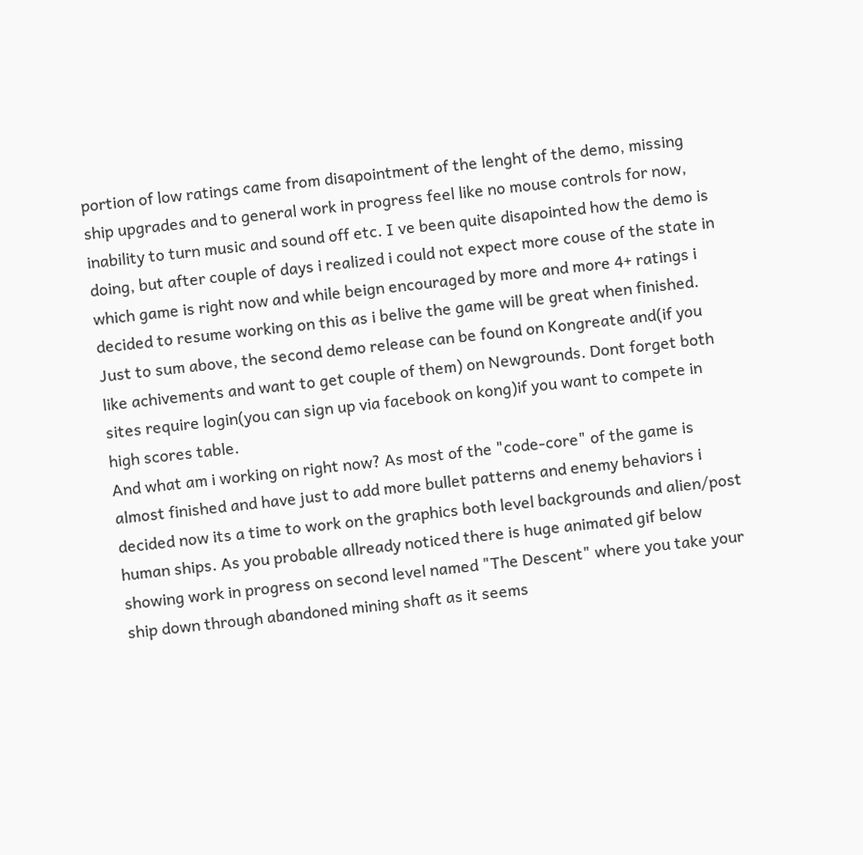portion of low ratings came from disapointment of the lenght of the demo, missing ship upgrades and to general work in progress feel like no mouse controls for now, inability to turn music and sound off etc. I ve been quite disapointed how the demo is doing, but after couple of days i realized i could not expect more couse of the state in which game is right now and while beign encouraged by more and more 4+ ratings i decided to resume working on this as i belive the game will be great when finished.
Just to sum above, the second demo release can be found on Kongreate and(if you like achivements and want to get couple of them) on Newgrounds. Dont forget both sites require login(you can sign up via facebook on kong)if you want to compete in high scores table.
And what am i working on right now? As most of the "code-core" of the game is almost finished and have just to add more bullet patterns and enemy behaviors i decided now its a time to work on the graphics both level backgrounds and alien/post human ships. As you probable allready noticed there is huge animated gif below showing work in progress on second level named "The Descent" where you take your ship down through abandoned mining shaft as it seems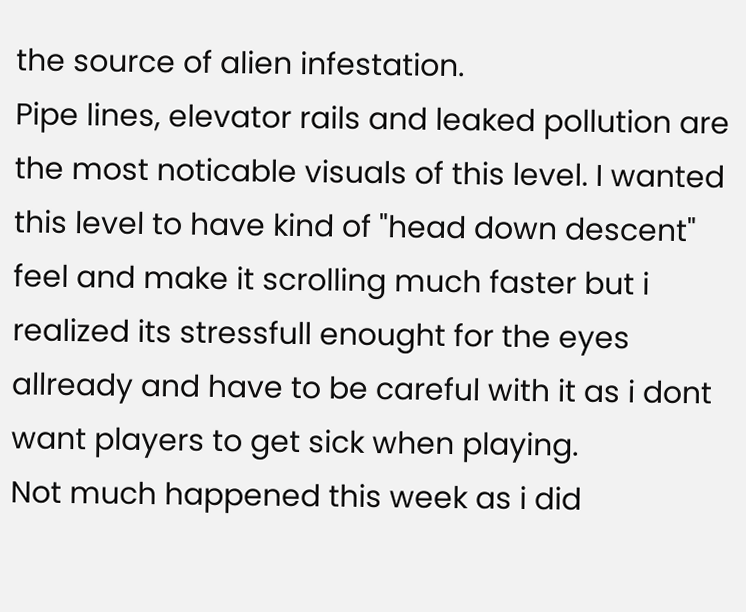the source of alien infestation.
Pipe lines, elevator rails and leaked pollution are the most noticable visuals of this level. I wanted this level to have kind of "head down descent" feel and make it scrolling much faster but i realized its stressfull enought for the eyes allready and have to be careful with it as i dont want players to get sick when playing.
Not much happened this week as i did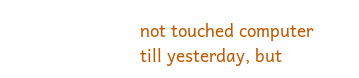not touched computer till yesterday, but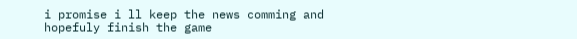i promise i ll keep the news comming and hopefuly finish the game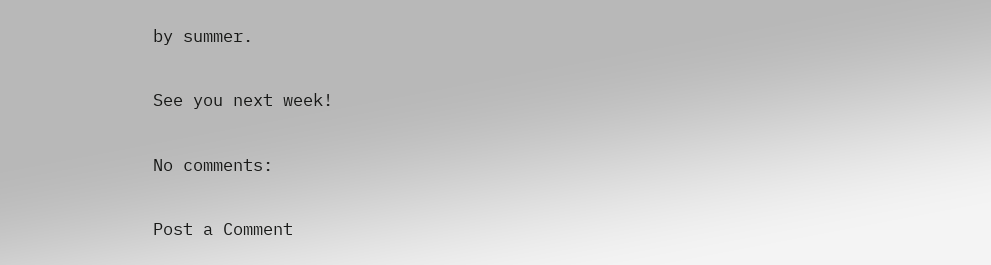by summer.

See you next week!

No comments:

Post a Comment